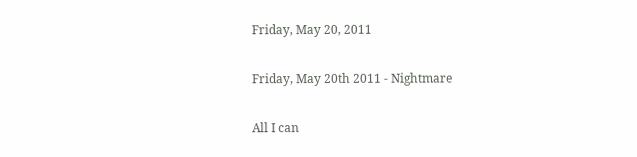Friday, May 20, 2011

Friday, May 20th 2011 - Nightmare

All I can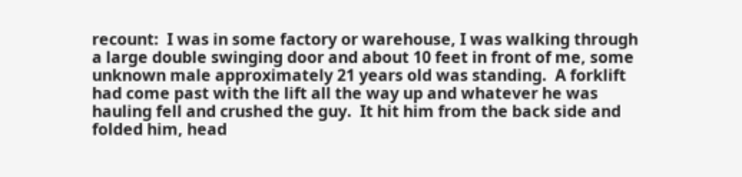recount:  I was in some factory or warehouse, I was walking through a large double swinging door and about 10 feet in front of me, some unknown male approximately 21 years old was standing.  A forklift had come past with the lift all the way up and whatever he was hauling fell and crushed the guy.  It hit him from the back side and folded him, head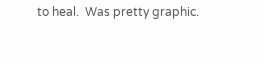to heal.  Was pretty graphic.